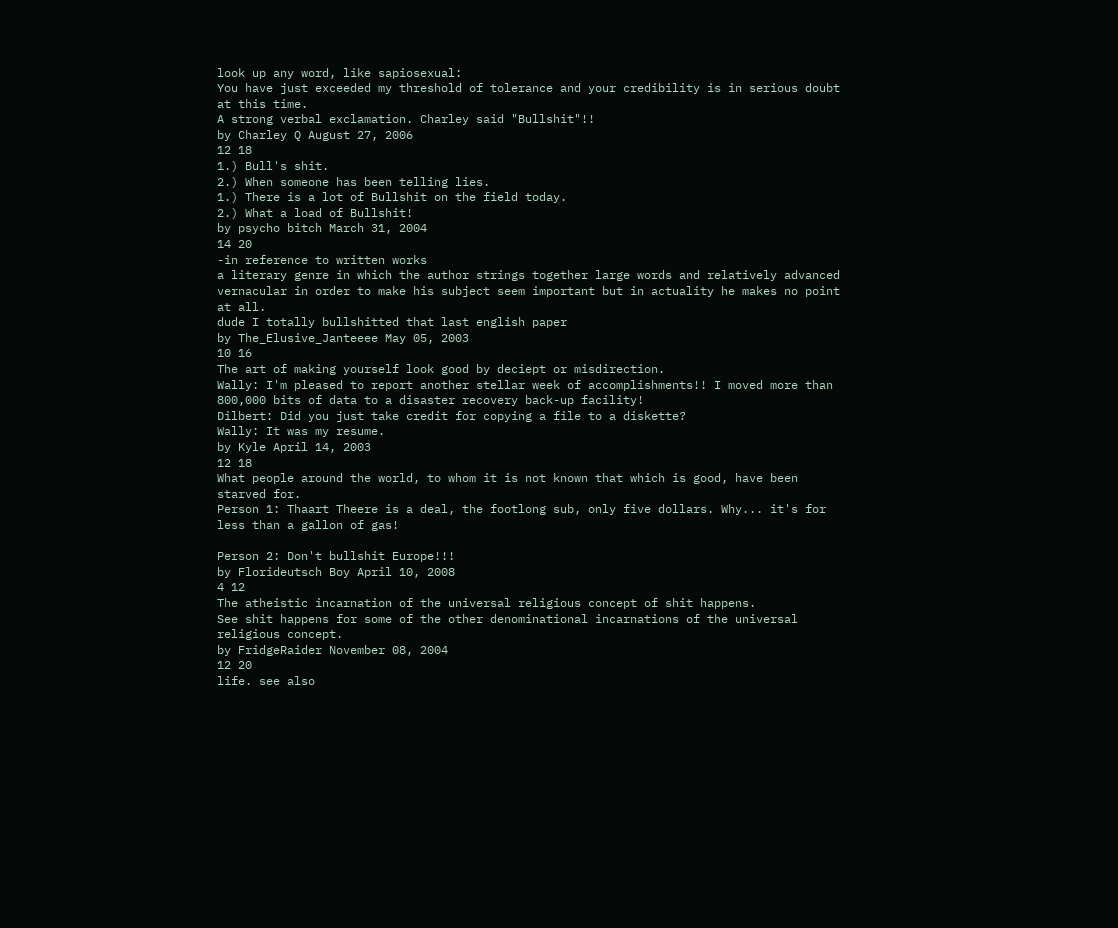look up any word, like sapiosexual:
You have just exceeded my threshold of tolerance and your credibility is in serious doubt at this time.
A strong verbal exclamation. Charley said "Bullshit"!!
by Charley Q August 27, 2006
12 18
1.) Bull's shit.
2.) When someone has been telling lies.
1.) There is a lot of Bullshit on the field today.
2.) What a load of Bullshit!
by psycho bitch March 31, 2004
14 20
-in reference to written works
a literary genre in which the author strings together large words and relatively advanced vernacular in order to make his subject seem important but in actuality he makes no point at all.
dude I totally bullshitted that last english paper
by The_Elusive_Janteeee May 05, 2003
10 16
The art of making yourself look good by deciept or misdirection.
Wally: I'm pleased to report another stellar week of accomplishments!! I moved more than 800,000 bits of data to a disaster recovery back-up facility!
Dilbert: Did you just take credit for copying a file to a diskette?
Wally: It was my resume.
by Kyle April 14, 2003
12 18
What people around the world, to whom it is not known that which is good, have been starved for.
Person 1: Thaart Theere is a deal, the footlong sub, only five dollars. Why... it's for less than a gallon of gas!

Person 2: Don't bullshit Europe!!!
by Florideutsch Boy April 10, 2008
4 12
The atheistic incarnation of the universal religious concept of shit happens.
See shit happens for some of the other denominational incarnations of the universal religious concept.
by FridgeRaider November 08, 2004
12 20
life. see also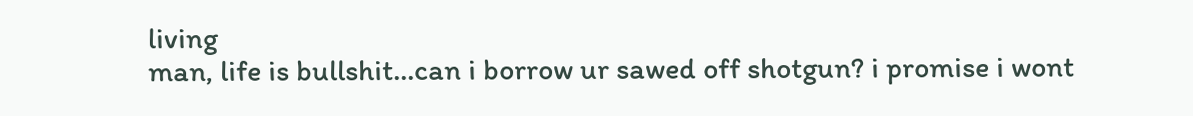living
man, life is bullshit...can i borrow ur sawed off shotgun? i promise i wont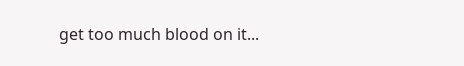get too much blood on it...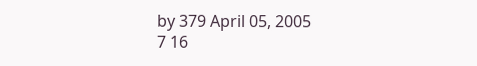by 379 April 05, 2005
7 16